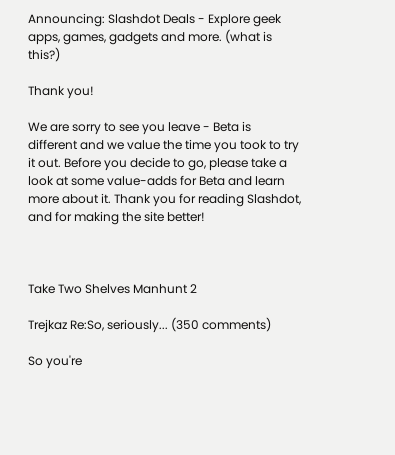Announcing: Slashdot Deals - Explore geek apps, games, gadgets and more. (what is this?)

Thank you!

We are sorry to see you leave - Beta is different and we value the time you took to try it out. Before you decide to go, please take a look at some value-adds for Beta and learn more about it. Thank you for reading Slashdot, and for making the site better!



Take Two Shelves Manhunt 2

Trejkaz Re:So, seriously... (350 comments)

So you're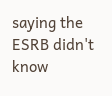saying the ESRB didn't know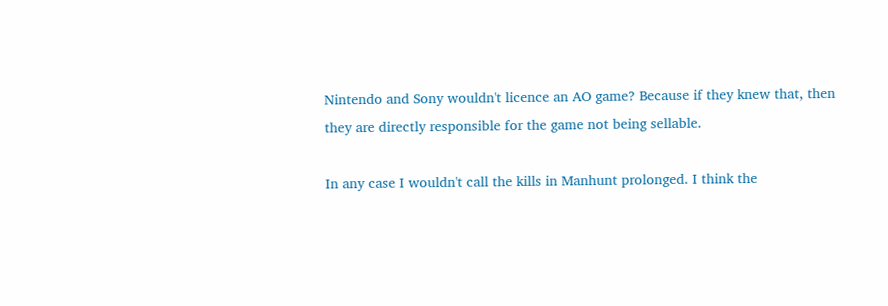Nintendo and Sony wouldn't licence an AO game? Because if they knew that, then they are directly responsible for the game not being sellable.

In any case I wouldn't call the kills in Manhunt prolonged. I think the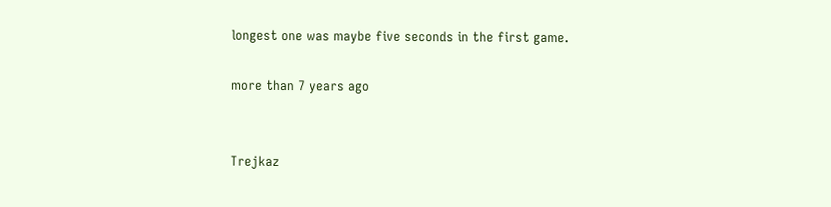longest one was maybe five seconds in the first game.

more than 7 years ago


Trejkaz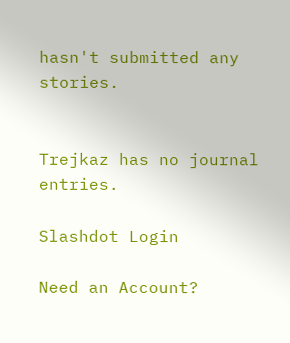hasn't submitted any stories.


Trejkaz has no journal entries.

Slashdot Login

Need an Account?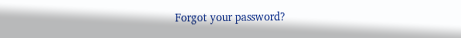Forgot your password?